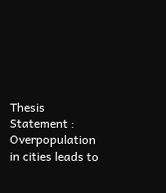Thesis Statement : Overpopulation in cities leads to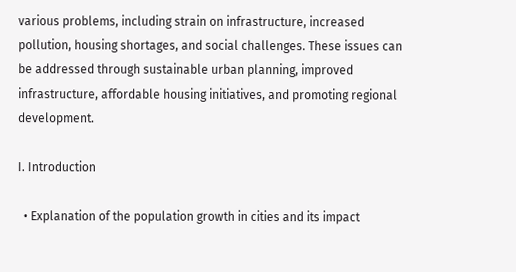various problems, including strain on infrastructure, increased pollution, housing shortages, and social challenges. These issues can be addressed through sustainable urban planning, improved infrastructure, affordable housing initiatives, and promoting regional development.

I. Introduction

  • Explanation of the population growth in cities and its impact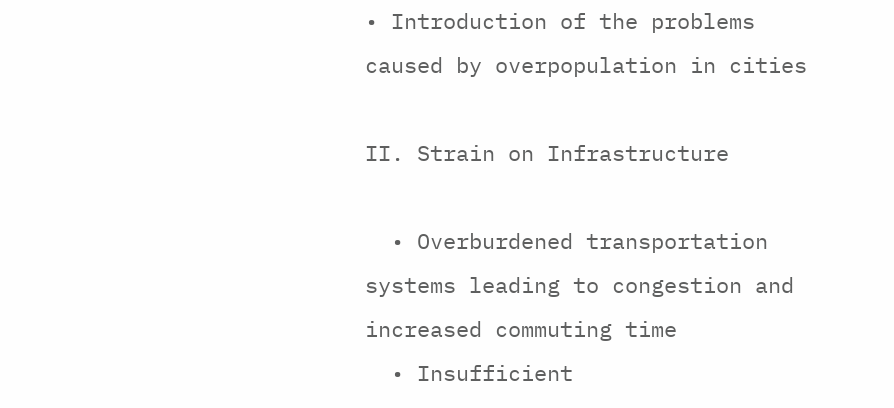• Introduction of the problems caused by overpopulation in cities

II. Strain on Infrastructure

  • Overburdened transportation systems leading to congestion and increased commuting time
  • Insufficient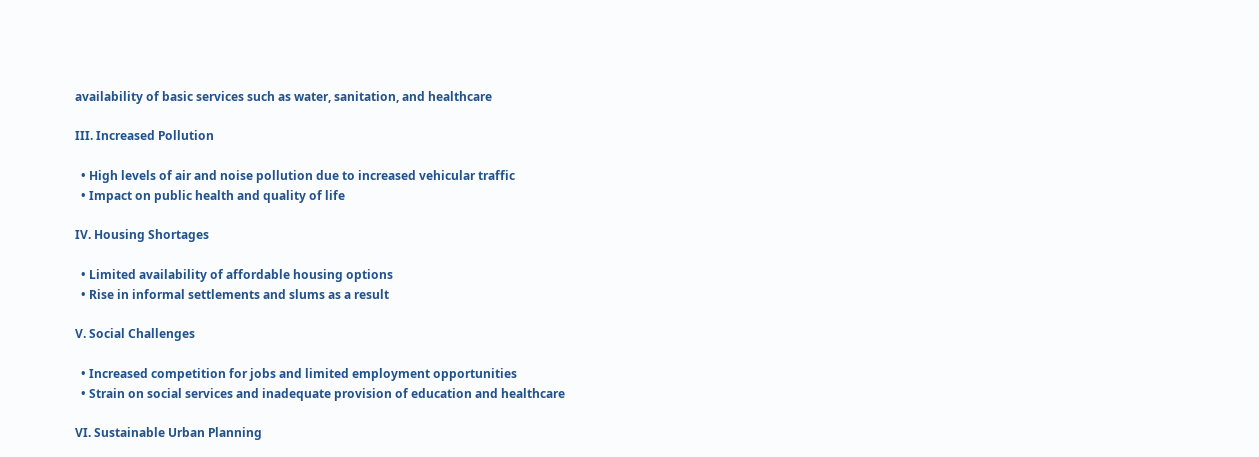availability of basic services such as water, sanitation, and healthcare

III. Increased Pollution

  • High levels of air and noise pollution due to increased vehicular traffic
  • Impact on public health and quality of life

IV. Housing Shortages

  • Limited availability of affordable housing options
  • Rise in informal settlements and slums as a result

V. Social Challenges

  • Increased competition for jobs and limited employment opportunities
  • Strain on social services and inadequate provision of education and healthcare

VI. Sustainable Urban Planning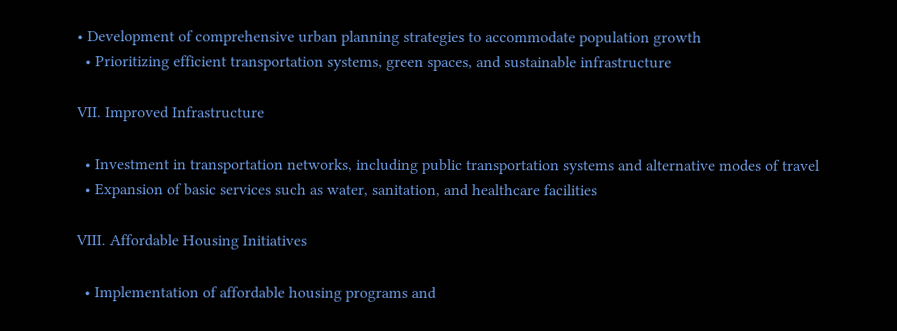• Development of comprehensive urban planning strategies to accommodate population growth
  • Prioritizing efficient transportation systems, green spaces, and sustainable infrastructure

VII. Improved Infrastructure

  • Investment in transportation networks, including public transportation systems and alternative modes of travel
  • Expansion of basic services such as water, sanitation, and healthcare facilities

VIII. Affordable Housing Initiatives

  • Implementation of affordable housing programs and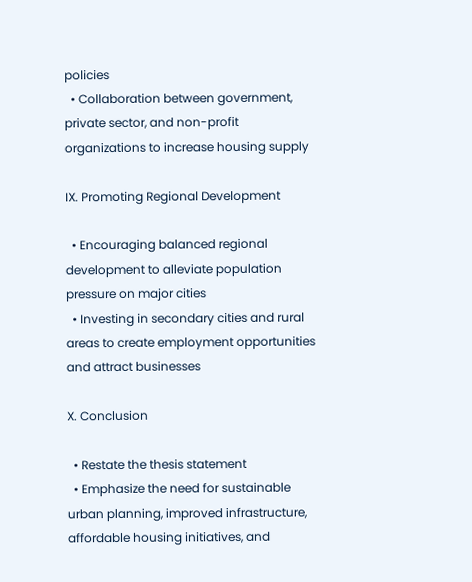policies
  • Collaboration between government, private sector, and non-profit organizations to increase housing supply

IX. Promoting Regional Development

  • Encouraging balanced regional development to alleviate population pressure on major cities
  • Investing in secondary cities and rural areas to create employment opportunities and attract businesses

X. Conclusion

  • Restate the thesis statement
  • Emphasize the need for sustainable urban planning, improved infrastructure, affordable housing initiatives, and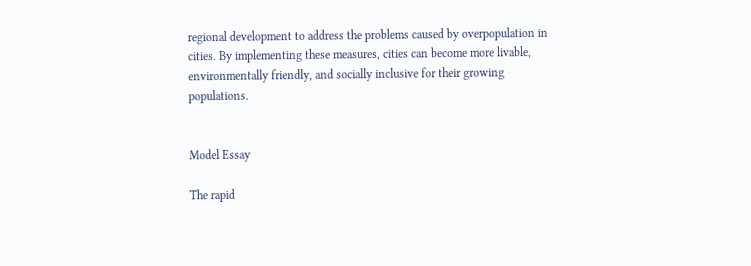regional development to address the problems caused by overpopulation in cities. By implementing these measures, cities can become more livable, environmentally friendly, and socially inclusive for their growing populations.


Model Essay

The rapid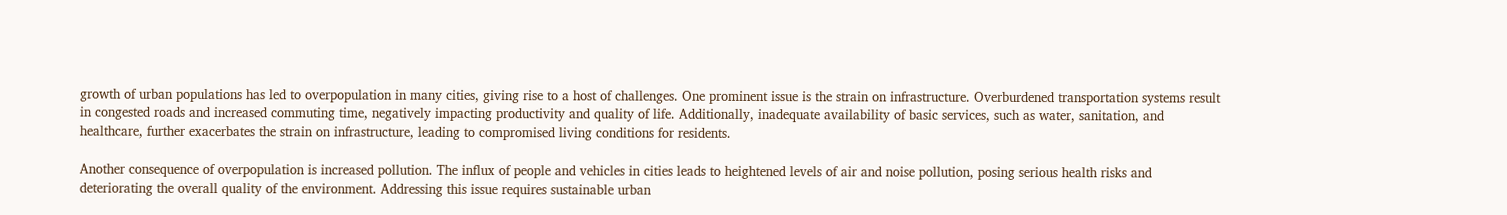growth of urban populations has led to overpopulation in many cities, giving rise to a host of challenges. One prominent issue is the strain on infrastructure. Overburdened transportation systems result in congested roads and increased commuting time, negatively impacting productivity and quality of life. Additionally, inadequate availability of basic services, such as water, sanitation, and healthcare, further exacerbates the strain on infrastructure, leading to compromised living conditions for residents.

Another consequence of overpopulation is increased pollution. The influx of people and vehicles in cities leads to heightened levels of air and noise pollution, posing serious health risks and deteriorating the overall quality of the environment. Addressing this issue requires sustainable urban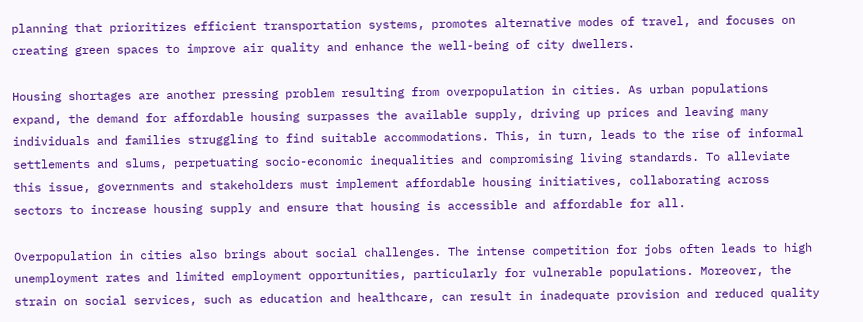planning that prioritizes efficient transportation systems, promotes alternative modes of travel, and focuses on creating green spaces to improve air quality and enhance the well-being of city dwellers.

Housing shortages are another pressing problem resulting from overpopulation in cities. As urban populations expand, the demand for affordable housing surpasses the available supply, driving up prices and leaving many individuals and families struggling to find suitable accommodations. This, in turn, leads to the rise of informal settlements and slums, perpetuating socio-economic inequalities and compromising living standards. To alleviate this issue, governments and stakeholders must implement affordable housing initiatives, collaborating across sectors to increase housing supply and ensure that housing is accessible and affordable for all.

Overpopulation in cities also brings about social challenges. The intense competition for jobs often leads to high unemployment rates and limited employment opportunities, particularly for vulnerable populations. Moreover, the strain on social services, such as education and healthcare, can result in inadequate provision and reduced quality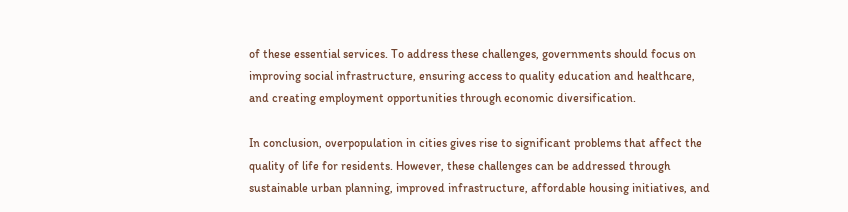of these essential services. To address these challenges, governments should focus on improving social infrastructure, ensuring access to quality education and healthcare, and creating employment opportunities through economic diversification.

In conclusion, overpopulation in cities gives rise to significant problems that affect the quality of life for residents. However, these challenges can be addressed through sustainable urban planning, improved infrastructure, affordable housing initiatives, and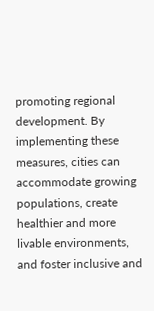promoting regional development. By implementing these measures, cities can accommodate growing populations, create healthier and more livable environments, and foster inclusive and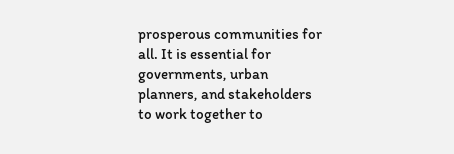prosperous communities for all. It is essential for governments, urban planners, and stakeholders to work together to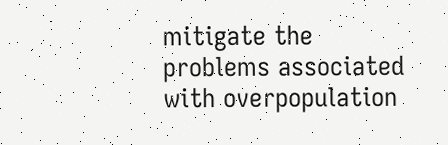mitigate the problems associated with overpopulation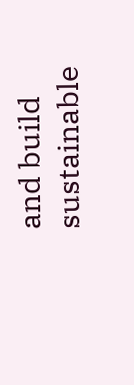and build sustainable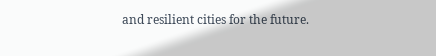and resilient cities for the future.